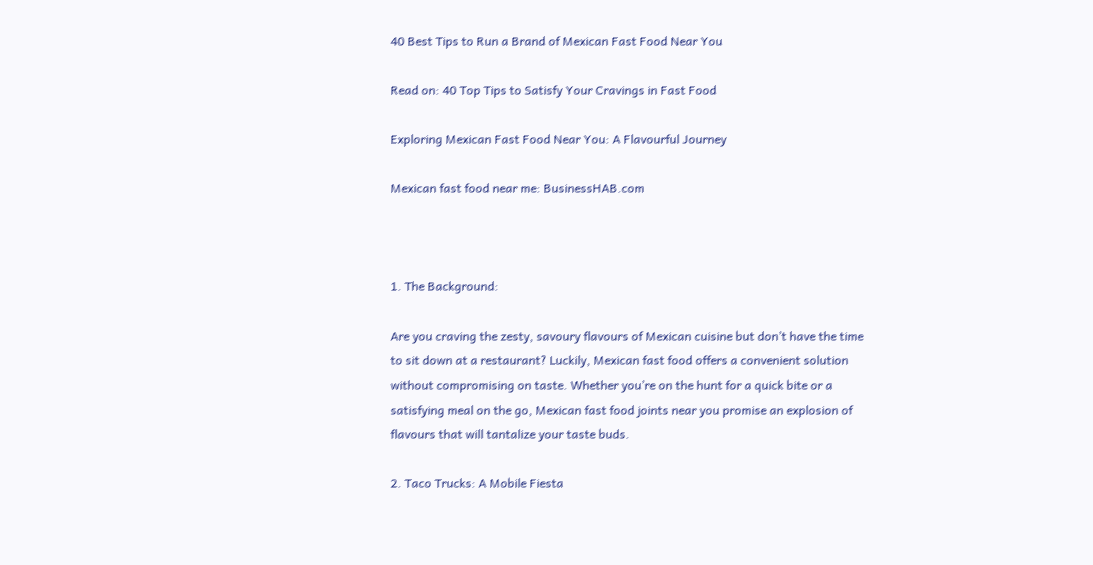40 Best Tips to Run a Brand of Mexican Fast Food Near You

Read on: 40 Top Tips to Satisfy Your Cravings in Fast Food

Exploring Mexican Fast Food Near You: A Flavourful Journey

Mexican fast food near me: BusinessHAB.com



1. The Background:

Are you craving the zesty, savoury flavours of Mexican cuisine but don’t have the time to sit down at a restaurant? Luckily, Mexican fast food offers a convenient solution without compromising on taste. Whether you’re on the hunt for a quick bite or a satisfying meal on the go, Mexican fast food joints near you promise an explosion of flavours that will tantalize your taste buds.

2. Taco Trucks: A Mobile Fiesta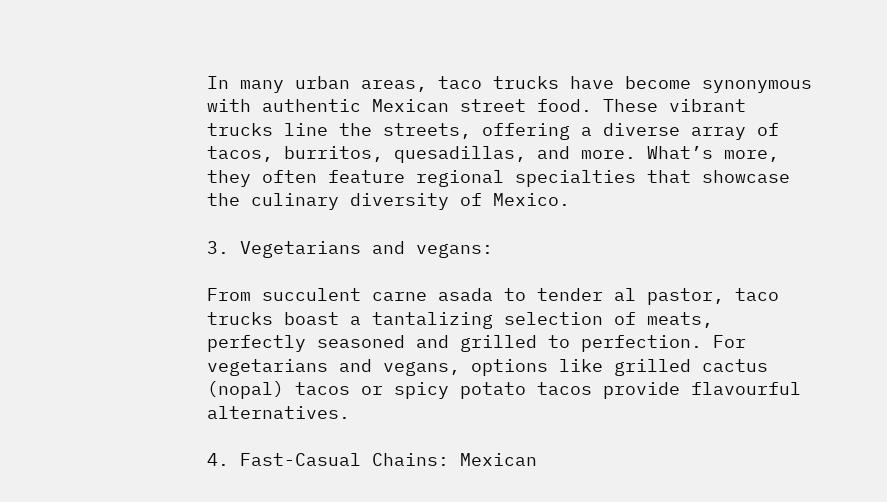In many urban areas, taco trucks have become synonymous with authentic Mexican street food. These vibrant trucks line the streets, offering a diverse array of tacos, burritos, quesadillas, and more. What’s more, they often feature regional specialties that showcase the culinary diversity of Mexico.

3. Vegetarians and vegans:

From succulent carne asada to tender al pastor, taco trucks boast a tantalizing selection of meats, perfectly seasoned and grilled to perfection. For vegetarians and vegans, options like grilled cactus (nopal) tacos or spicy potato tacos provide flavourful alternatives.

4. Fast-Casual Chains: Mexican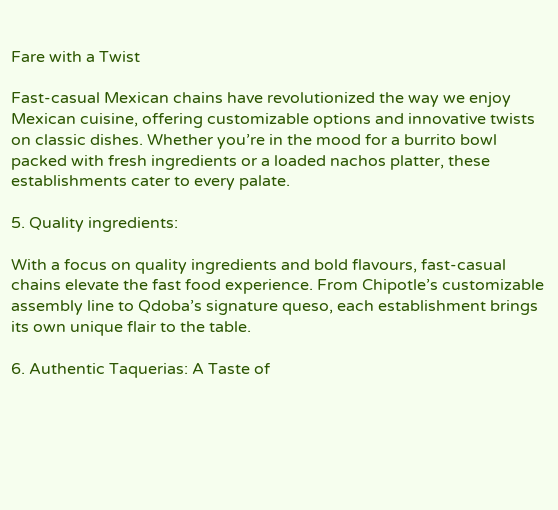Fare with a Twist

Fast-casual Mexican chains have revolutionized the way we enjoy Mexican cuisine, offering customizable options and innovative twists on classic dishes. Whether you’re in the mood for a burrito bowl packed with fresh ingredients or a loaded nachos platter, these establishments cater to every palate.

5. Quality ingredients:

With a focus on quality ingredients and bold flavours, fast-casual chains elevate the fast food experience. From Chipotle’s customizable assembly line to Qdoba’s signature queso, each establishment brings its own unique flair to the table.

6. Authentic Taquerias: A Taste of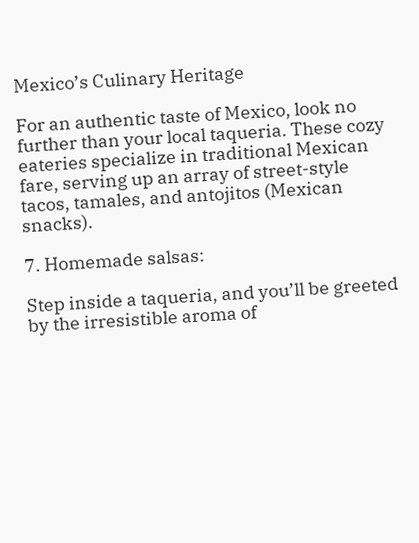Mexico’s Culinary Heritage

For an authentic taste of Mexico, look no further than your local taqueria. These cozy eateries specialize in traditional Mexican fare, serving up an array of street-style tacos, tamales, and antojitos (Mexican snacks).

7. Homemade salsas:

Step inside a taqueria, and you’ll be greeted by the irresistible aroma of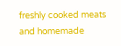freshly cooked meats and homemade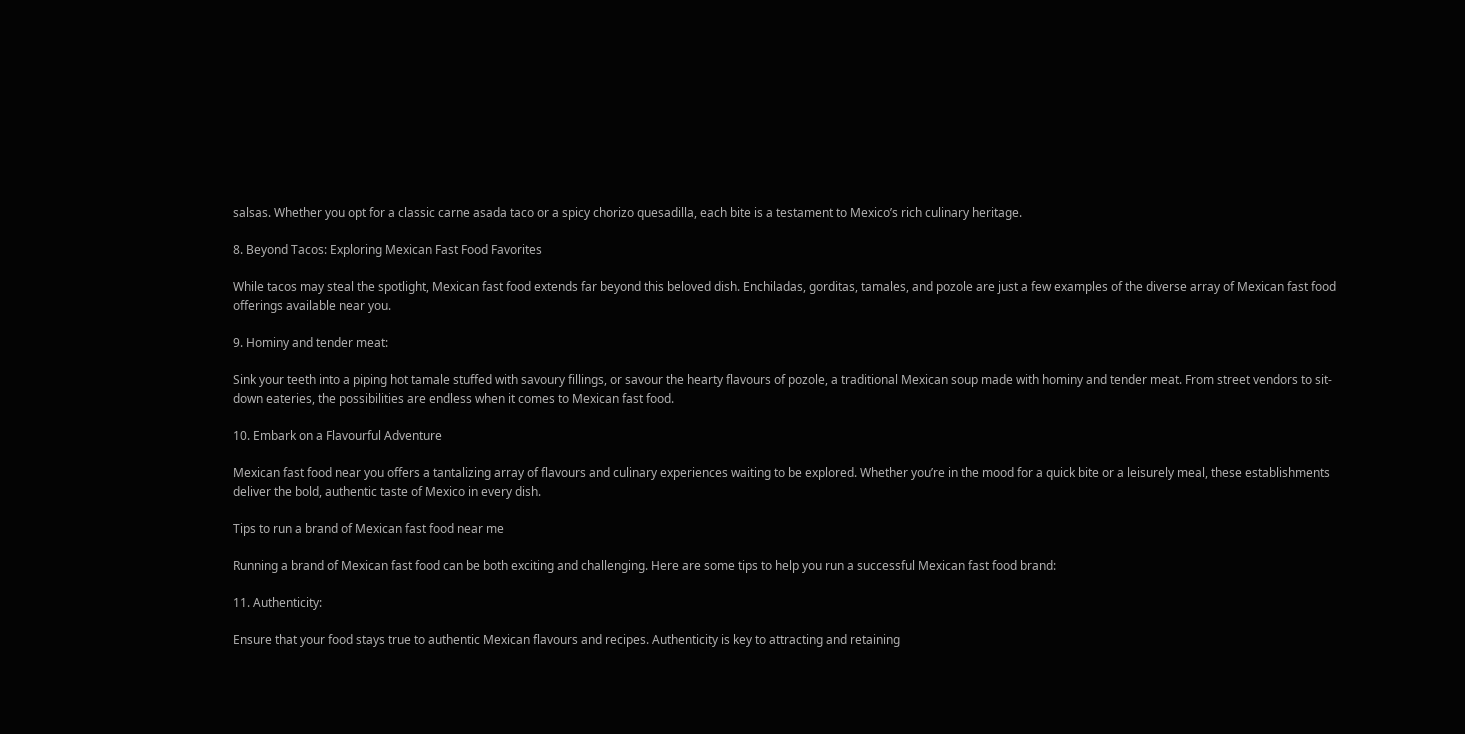salsas. Whether you opt for a classic carne asada taco or a spicy chorizo quesadilla, each bite is a testament to Mexico’s rich culinary heritage.

8. Beyond Tacos: Exploring Mexican Fast Food Favorites

While tacos may steal the spotlight, Mexican fast food extends far beyond this beloved dish. Enchiladas, gorditas, tamales, and pozole are just a few examples of the diverse array of Mexican fast food offerings available near you.

9. Hominy and tender meat:

Sink your teeth into a piping hot tamale stuffed with savoury fillings, or savour the hearty flavours of pozole, a traditional Mexican soup made with hominy and tender meat. From street vendors to sit-down eateries, the possibilities are endless when it comes to Mexican fast food.

10. Embark on a Flavourful Adventure

Mexican fast food near you offers a tantalizing array of flavours and culinary experiences waiting to be explored. Whether you’re in the mood for a quick bite or a leisurely meal, these establishments deliver the bold, authentic taste of Mexico in every dish.

Tips to run a brand of Mexican fast food near me

Running a brand of Mexican fast food can be both exciting and challenging. Here are some tips to help you run a successful Mexican fast food brand:

11. Authenticity:

Ensure that your food stays true to authentic Mexican flavours and recipes. Authenticity is key to attracting and retaining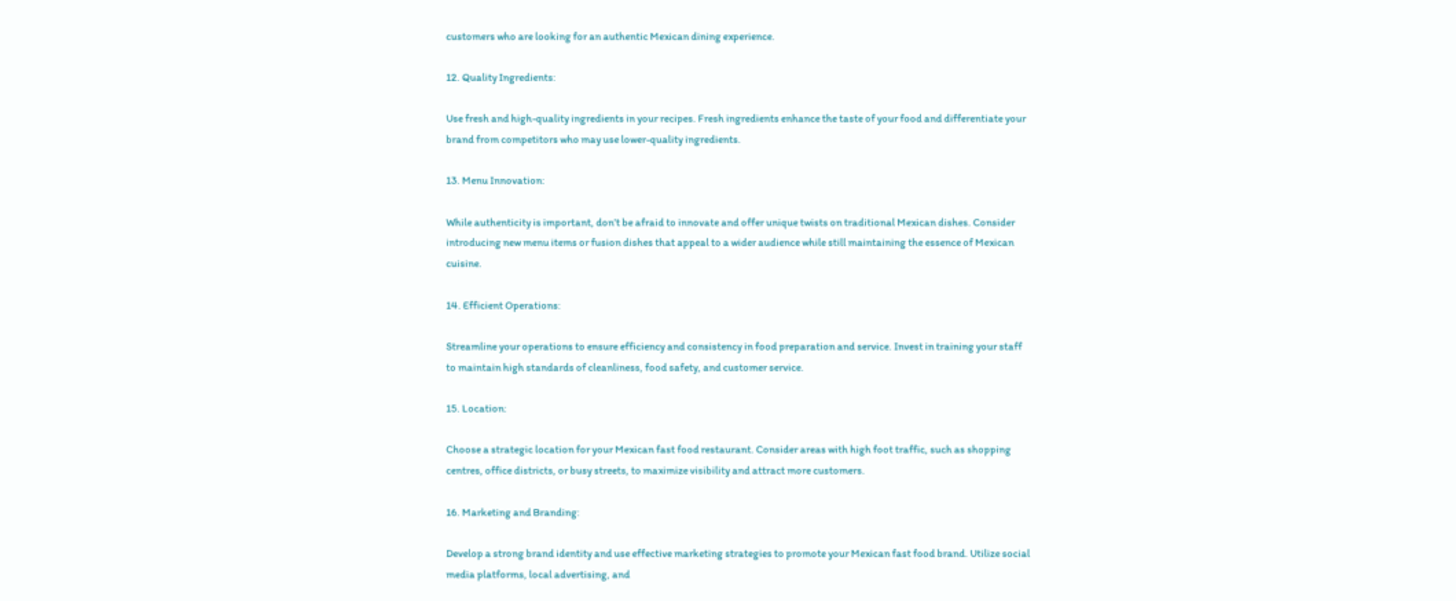customers who are looking for an authentic Mexican dining experience.

12. Quality Ingredients:

Use fresh and high-quality ingredients in your recipes. Fresh ingredients enhance the taste of your food and differentiate your brand from competitors who may use lower-quality ingredients.

13. Menu Innovation:

While authenticity is important, don’t be afraid to innovate and offer unique twists on traditional Mexican dishes. Consider introducing new menu items or fusion dishes that appeal to a wider audience while still maintaining the essence of Mexican cuisine.

14. Efficient Operations:

Streamline your operations to ensure efficiency and consistency in food preparation and service. Invest in training your staff to maintain high standards of cleanliness, food safety, and customer service.

15. Location:

Choose a strategic location for your Mexican fast food restaurant. Consider areas with high foot traffic, such as shopping centres, office districts, or busy streets, to maximize visibility and attract more customers.

16. Marketing and Branding:

Develop a strong brand identity and use effective marketing strategies to promote your Mexican fast food brand. Utilize social media platforms, local advertising, and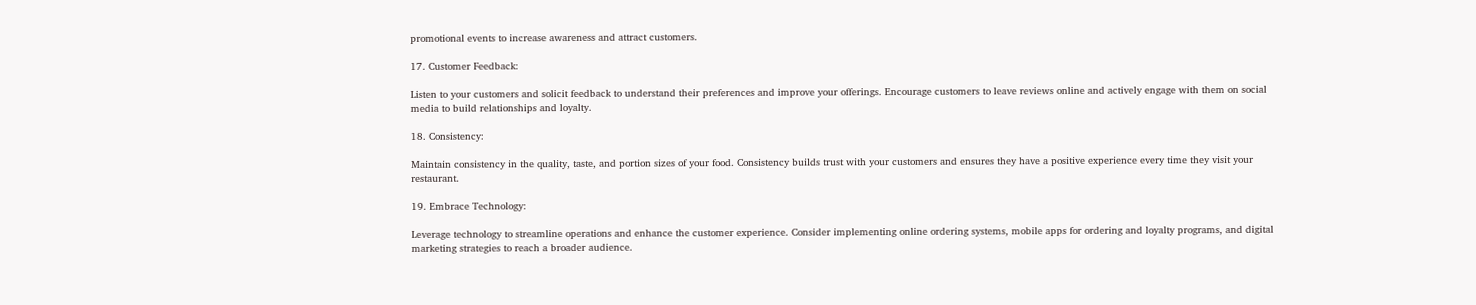promotional events to increase awareness and attract customers.

17. Customer Feedback:

Listen to your customers and solicit feedback to understand their preferences and improve your offerings. Encourage customers to leave reviews online and actively engage with them on social media to build relationships and loyalty.

18. Consistency:

Maintain consistency in the quality, taste, and portion sizes of your food. Consistency builds trust with your customers and ensures they have a positive experience every time they visit your restaurant.

19. Embrace Technology:

Leverage technology to streamline operations and enhance the customer experience. Consider implementing online ordering systems, mobile apps for ordering and loyalty programs, and digital marketing strategies to reach a broader audience.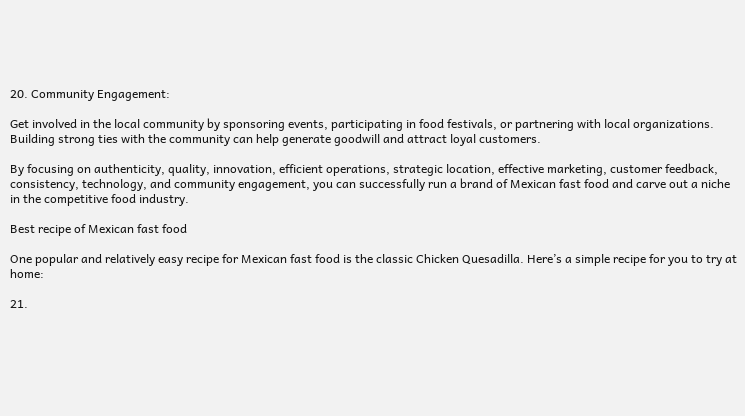20. Community Engagement:

Get involved in the local community by sponsoring events, participating in food festivals, or partnering with local organizations. Building strong ties with the community can help generate goodwill and attract loyal customers.

By focusing on authenticity, quality, innovation, efficient operations, strategic location, effective marketing, customer feedback, consistency, technology, and community engagement, you can successfully run a brand of Mexican fast food and carve out a niche in the competitive food industry.

Best recipe of Mexican fast food

One popular and relatively easy recipe for Mexican fast food is the classic Chicken Quesadilla. Here’s a simple recipe for you to try at home:

21.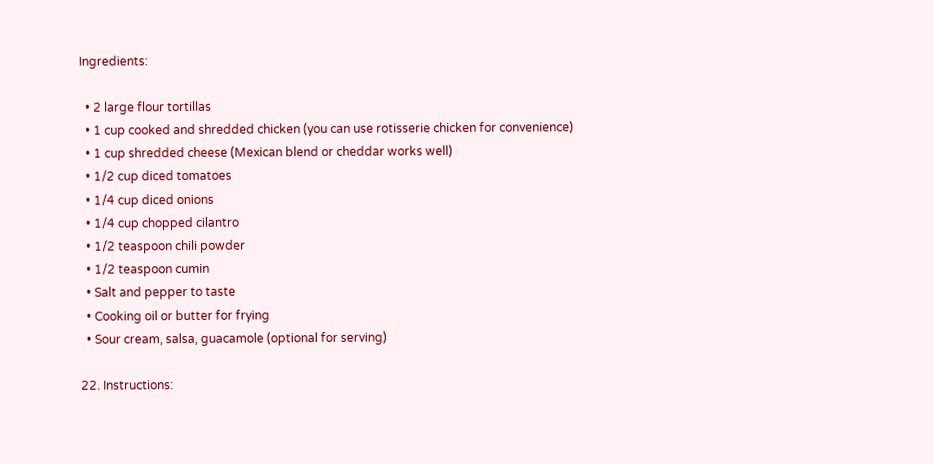Ingredients:

  • 2 large flour tortillas
  • 1 cup cooked and shredded chicken (you can use rotisserie chicken for convenience)
  • 1 cup shredded cheese (Mexican blend or cheddar works well)
  • 1/2 cup diced tomatoes
  • 1/4 cup diced onions
  • 1/4 cup chopped cilantro
  • 1/2 teaspoon chili powder
  • 1/2 teaspoon cumin
  • Salt and pepper to taste
  • Cooking oil or butter for frying
  • Sour cream, salsa, guacamole (optional for serving)

22. Instructions: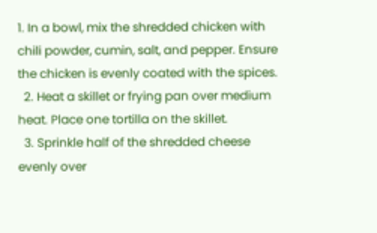1. In a bowl, mix the shredded chicken with chili powder, cumin, salt, and pepper. Ensure the chicken is evenly coated with the spices.
  2. Heat a skillet or frying pan over medium heat. Place one tortilla on the skillet.
  3. Sprinkle half of the shredded cheese evenly over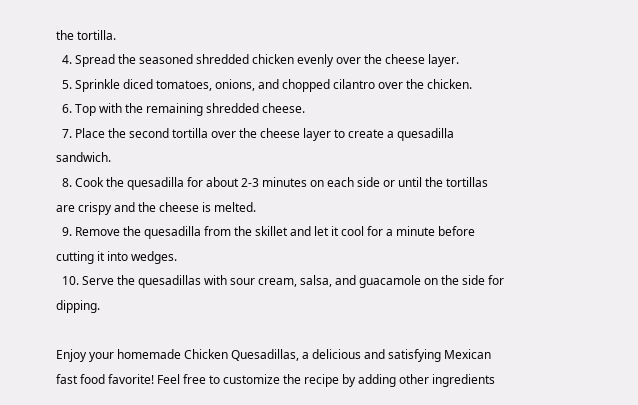the tortilla.
  4. Spread the seasoned shredded chicken evenly over the cheese layer.
  5. Sprinkle diced tomatoes, onions, and chopped cilantro over the chicken.
  6. Top with the remaining shredded cheese.
  7. Place the second tortilla over the cheese layer to create a quesadilla sandwich.
  8. Cook the quesadilla for about 2-3 minutes on each side or until the tortillas are crispy and the cheese is melted.
  9. Remove the quesadilla from the skillet and let it cool for a minute before cutting it into wedges.
  10. Serve the quesadillas with sour cream, salsa, and guacamole on the side for dipping.

Enjoy your homemade Chicken Quesadillas, a delicious and satisfying Mexican fast food favorite! Feel free to customize the recipe by adding other ingredients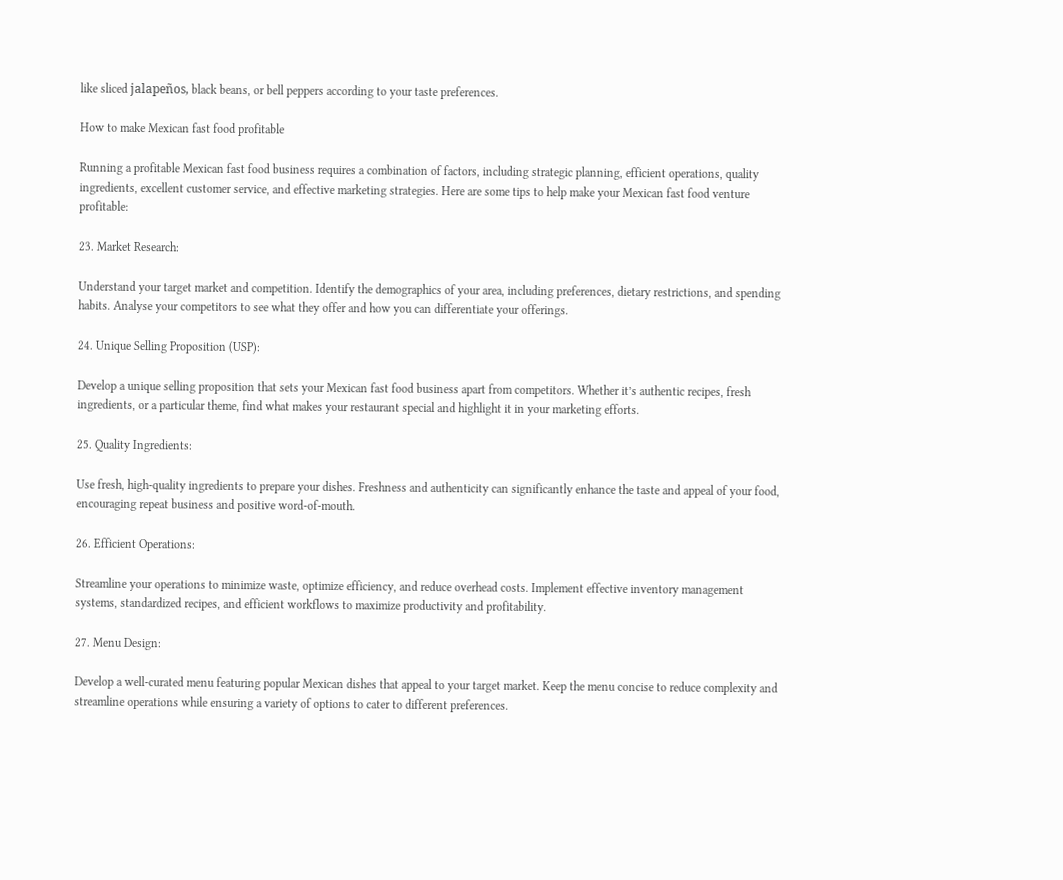like sliced jalapeños, black beans, or bell peppers according to your taste preferences.

How to make Mexican fast food profitable

Running a profitable Mexican fast food business requires a combination of factors, including strategic planning, efficient operations, quality ingredients, excellent customer service, and effective marketing strategies. Here are some tips to help make your Mexican fast food venture profitable:

23. Market Research:

Understand your target market and competition. Identify the demographics of your area, including preferences, dietary restrictions, and spending habits. Analyse your competitors to see what they offer and how you can differentiate your offerings.

24. Unique Selling Proposition (USP):

Develop a unique selling proposition that sets your Mexican fast food business apart from competitors. Whether it’s authentic recipes, fresh ingredients, or a particular theme, find what makes your restaurant special and highlight it in your marketing efforts.

25. Quality Ingredients:

Use fresh, high-quality ingredients to prepare your dishes. Freshness and authenticity can significantly enhance the taste and appeal of your food, encouraging repeat business and positive word-of-mouth.

26. Efficient Operations:

Streamline your operations to minimize waste, optimize efficiency, and reduce overhead costs. Implement effective inventory management systems, standardized recipes, and efficient workflows to maximize productivity and profitability.

27. Menu Design:

Develop a well-curated menu featuring popular Mexican dishes that appeal to your target market. Keep the menu concise to reduce complexity and streamline operations while ensuring a variety of options to cater to different preferences.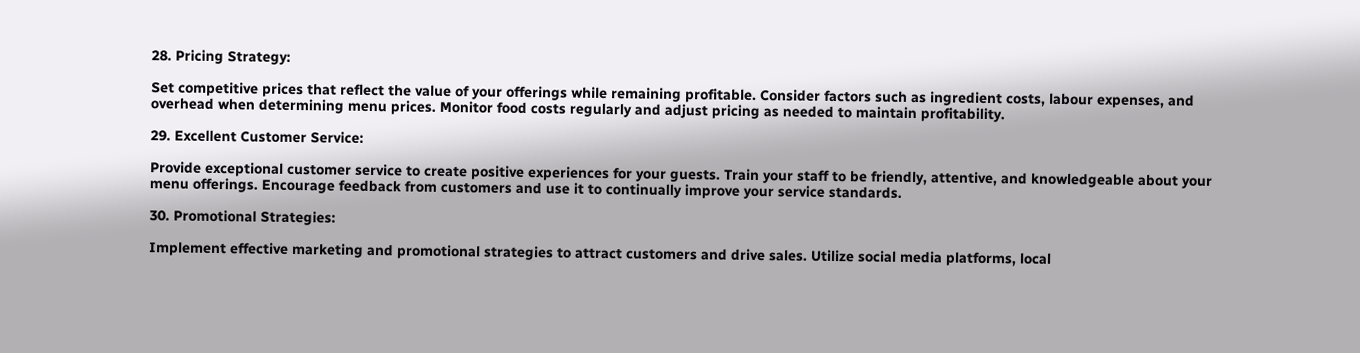28. Pricing Strategy:

Set competitive prices that reflect the value of your offerings while remaining profitable. Consider factors such as ingredient costs, labour expenses, and overhead when determining menu prices. Monitor food costs regularly and adjust pricing as needed to maintain profitability.

29. Excellent Customer Service:

Provide exceptional customer service to create positive experiences for your guests. Train your staff to be friendly, attentive, and knowledgeable about your menu offerings. Encourage feedback from customers and use it to continually improve your service standards.

30. Promotional Strategies:

Implement effective marketing and promotional strategies to attract customers and drive sales. Utilize social media platforms, local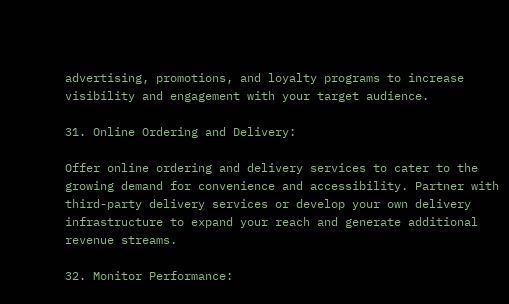advertising, promotions, and loyalty programs to increase visibility and engagement with your target audience.

31. Online Ordering and Delivery:

Offer online ordering and delivery services to cater to the growing demand for convenience and accessibility. Partner with third-party delivery services or develop your own delivery infrastructure to expand your reach and generate additional revenue streams.

32. Monitor Performance: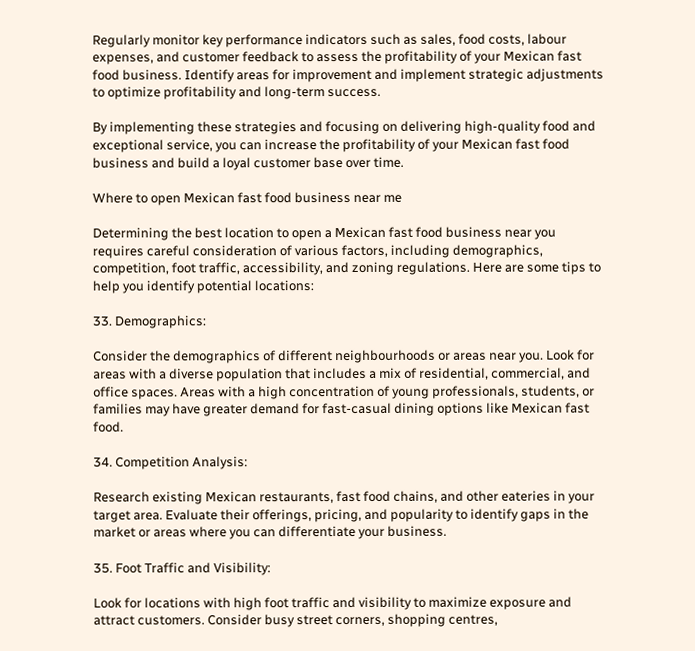Regularly monitor key performance indicators such as sales, food costs, labour expenses, and customer feedback to assess the profitability of your Mexican fast food business. Identify areas for improvement and implement strategic adjustments to optimize profitability and long-term success.

By implementing these strategies and focusing on delivering high-quality food and exceptional service, you can increase the profitability of your Mexican fast food business and build a loyal customer base over time.

Where to open Mexican fast food business near me

Determining the best location to open a Mexican fast food business near you requires careful consideration of various factors, including demographics, competition, foot traffic, accessibility, and zoning regulations. Here are some tips to help you identify potential locations:

33. Demographics:

Consider the demographics of different neighbourhoods or areas near you. Look for areas with a diverse population that includes a mix of residential, commercial, and office spaces. Areas with a high concentration of young professionals, students, or families may have greater demand for fast-casual dining options like Mexican fast food.

34. Competition Analysis:

Research existing Mexican restaurants, fast food chains, and other eateries in your target area. Evaluate their offerings, pricing, and popularity to identify gaps in the market or areas where you can differentiate your business.

35. Foot Traffic and Visibility:

Look for locations with high foot traffic and visibility to maximize exposure and attract customers. Consider busy street corners, shopping centres,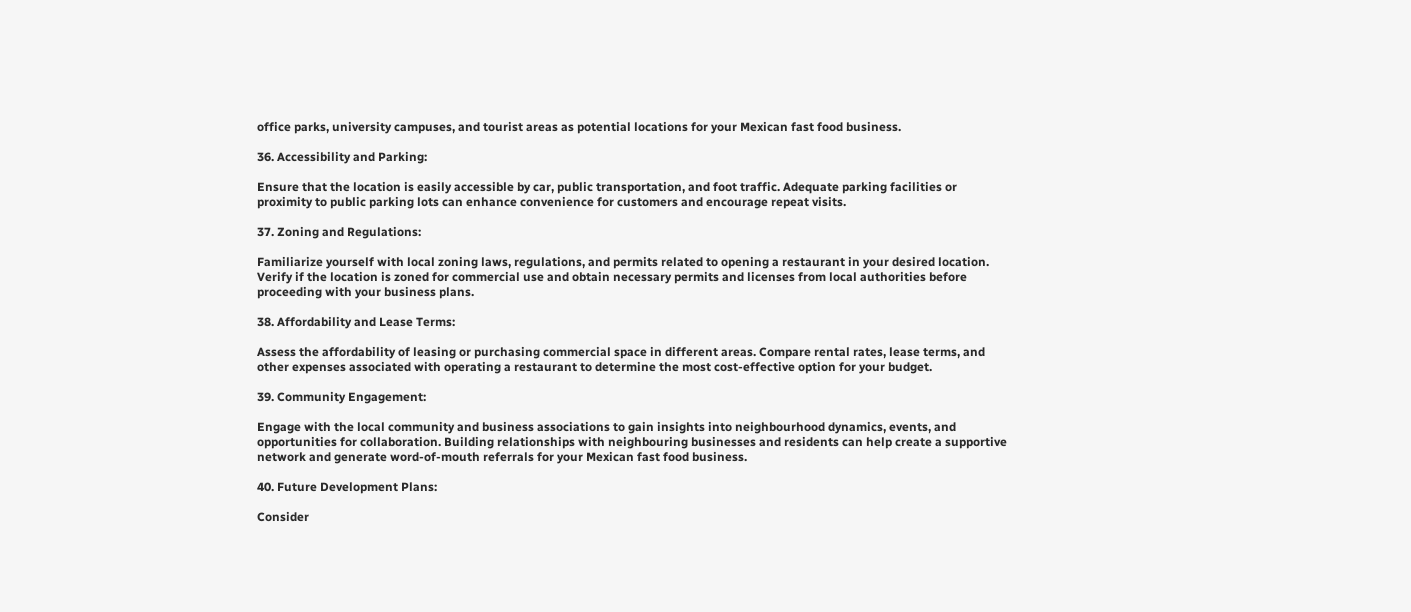office parks, university campuses, and tourist areas as potential locations for your Mexican fast food business.

36. Accessibility and Parking:

Ensure that the location is easily accessible by car, public transportation, and foot traffic. Adequate parking facilities or proximity to public parking lots can enhance convenience for customers and encourage repeat visits.

37. Zoning and Regulations:

Familiarize yourself with local zoning laws, regulations, and permits related to opening a restaurant in your desired location. Verify if the location is zoned for commercial use and obtain necessary permits and licenses from local authorities before proceeding with your business plans.

38. Affordability and Lease Terms:

Assess the affordability of leasing or purchasing commercial space in different areas. Compare rental rates, lease terms, and other expenses associated with operating a restaurant to determine the most cost-effective option for your budget.

39. Community Engagement:

Engage with the local community and business associations to gain insights into neighbourhood dynamics, events, and opportunities for collaboration. Building relationships with neighbouring businesses and residents can help create a supportive network and generate word-of-mouth referrals for your Mexican fast food business.

40. Future Development Plans:

Consider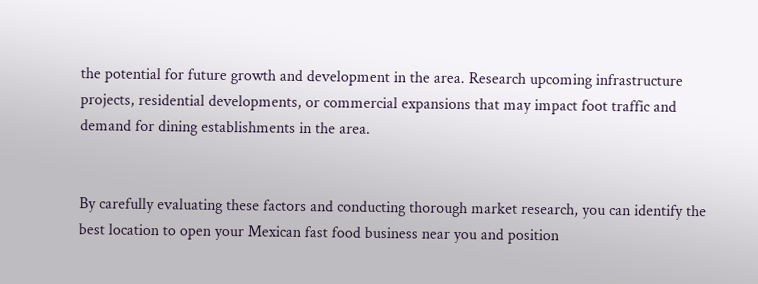the potential for future growth and development in the area. Research upcoming infrastructure projects, residential developments, or commercial expansions that may impact foot traffic and demand for dining establishments in the area.


By carefully evaluating these factors and conducting thorough market research, you can identify the best location to open your Mexican fast food business near you and position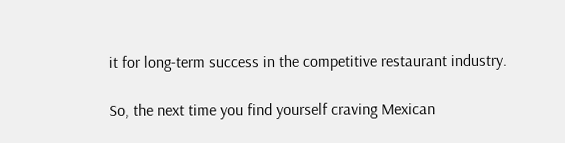it for long-term success in the competitive restaurant industry.

So, the next time you find yourself craving Mexican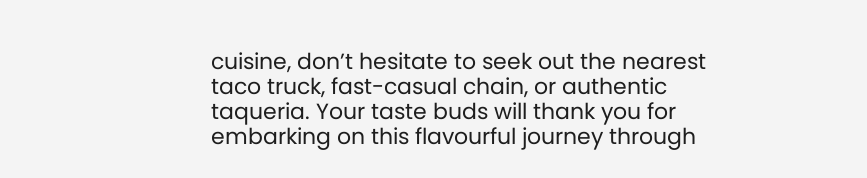cuisine, don’t hesitate to seek out the nearest taco truck, fast-casual chain, or authentic taqueria. Your taste buds will thank you for embarking on this flavourful journey through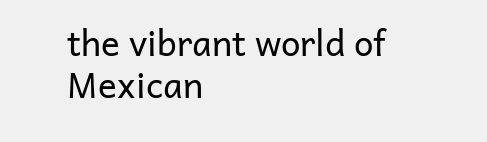the vibrant world of Mexican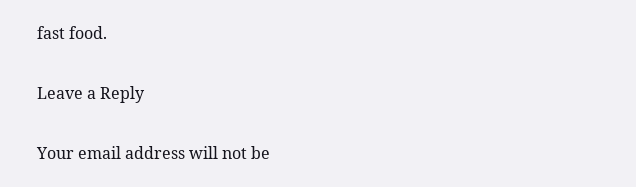fast food.

Leave a Reply

Your email address will not be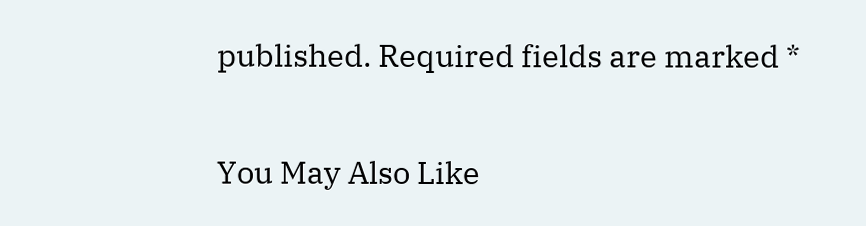published. Required fields are marked *

You May Also Like